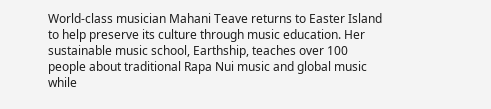World-class musician Mahani Teave returns to Easter Island to help preserve its culture through music education. Her sustainable music school, Earthship, teaches over 100 people about traditional Rapa Nui music and global music while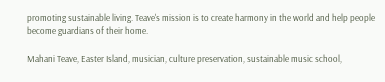promoting sustainable living. Teave's mission is to create harmony in the world and help people become guardians of their home.

Mahani Teave, Easter Island, musician, culture preservation, sustainable music school,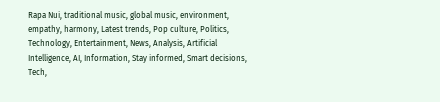Rapa Nui, traditional music, global music, environment, empathy, harmony, Latest trends, Pop culture, Politics, Technology, Entertainment, News, Analysis, Artificial Intelligence, AI, Information, Stay informed, Smart decisions, Tech,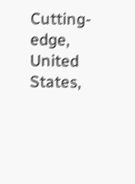Cutting-edge, United States,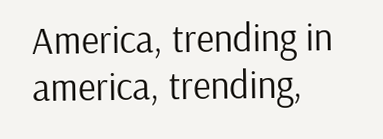America, trending in america, trending,